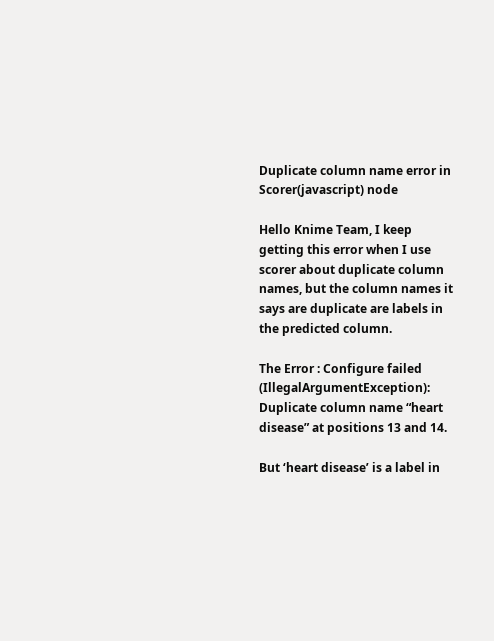Duplicate column name error in Scorer(javascript) node

Hello Knime Team, I keep getting this error when I use scorer about duplicate column names, but the column names it says are duplicate are labels in the predicted column.

The Error : Configure failed (IllegalArgumentException): Duplicate column name “heart disease” at positions 13 and 14.

But ‘heart disease’ is a label in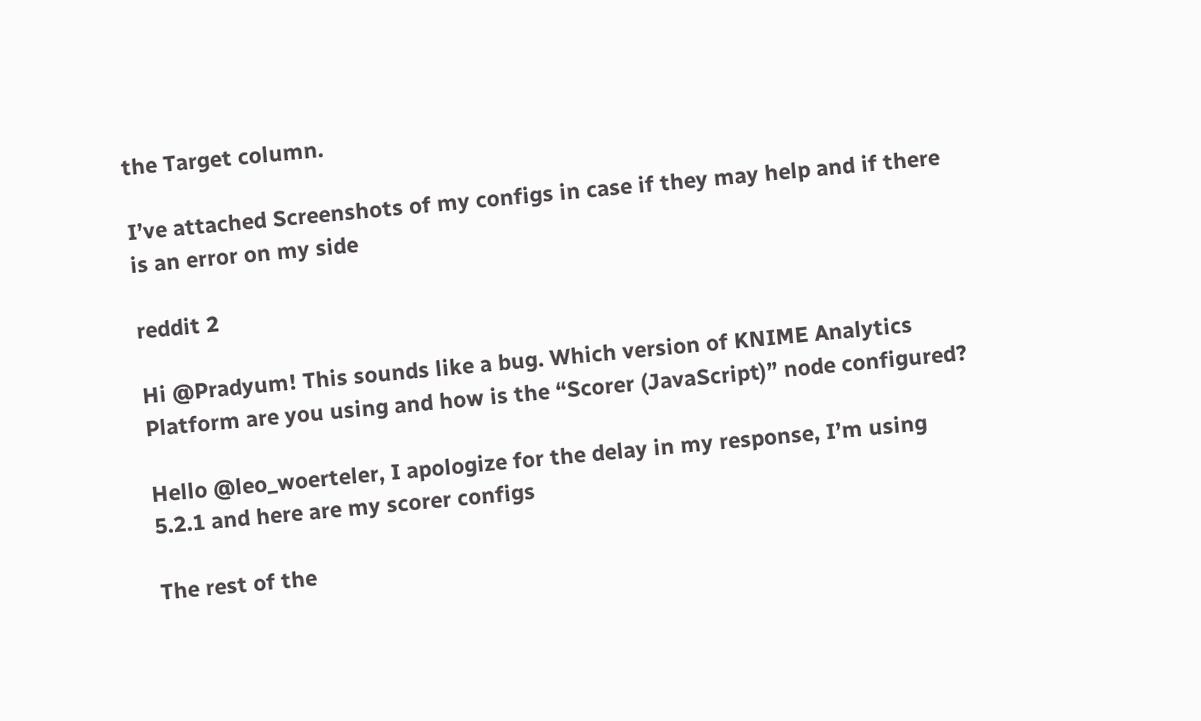the Target column.

I’ve attached Screenshots of my configs in case if they may help and if there is an error on my side

reddit 2

Hi @Pradyum! This sounds like a bug. Which version of KNIME Analytics Platform are you using and how is the “Scorer (JavaScript)” node configured?

Hello @leo_woerteler, I apologize for the delay in my response, I’m using 5.2.1 and here are my scorer configs

The rest of the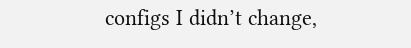configs I didn’t change,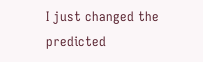I just changed the predicted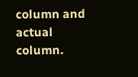column and actual column.